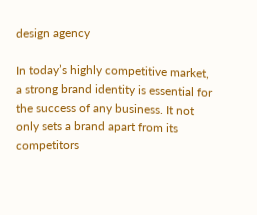design agency

In today’s highly competitive market, a strong brand identity is essential for the success of any business. It not only sets a brand apart from its competitors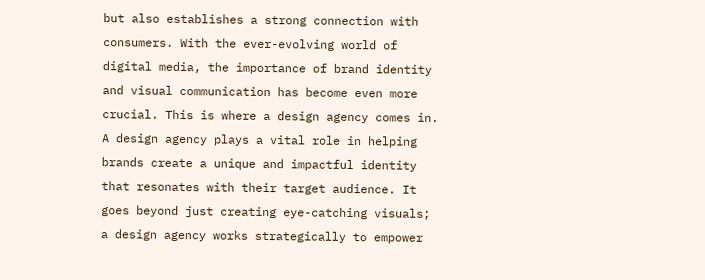but also establishes a strong connection with consumers. With the ever-evolving world of digital media, the importance of brand identity and visual communication has become even more crucial. This is where a design agency comes in. A design agency plays a vital role in helping brands create a unique and impactful identity that resonates with their target audience. It goes beyond just creating eye-catching visuals; a design agency works strategically to empower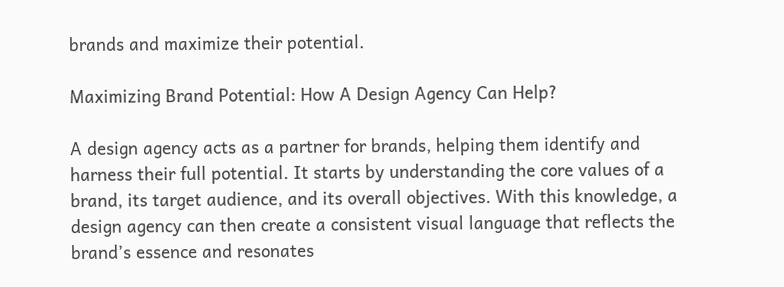brands and maximize their potential.

Maximizing Brand Potential: How A Design Agency Can Help?

A design agency acts as a partner for brands, helping them identify and harness their full potential. It starts by understanding the core values of a brand, its target audience, and its overall objectives. With this knowledge, a design agency can then create a consistent visual language that reflects the brand’s essence and resonates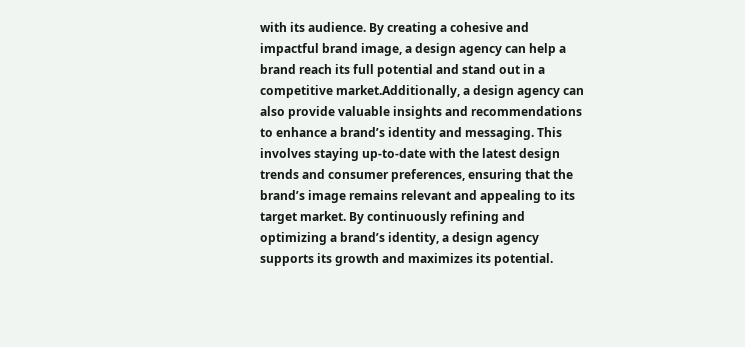with its audience. By creating a cohesive and impactful brand image, a design agency can help a brand reach its full potential and stand out in a competitive market.Additionally, a design agency can also provide valuable insights and recommendations to enhance a brand’s identity and messaging. This involves staying up-to-date with the latest design trends and consumer preferences, ensuring that the brand’s image remains relevant and appealing to its target market. By continuously refining and optimizing a brand’s identity, a design agency supports its growth and maximizes its potential.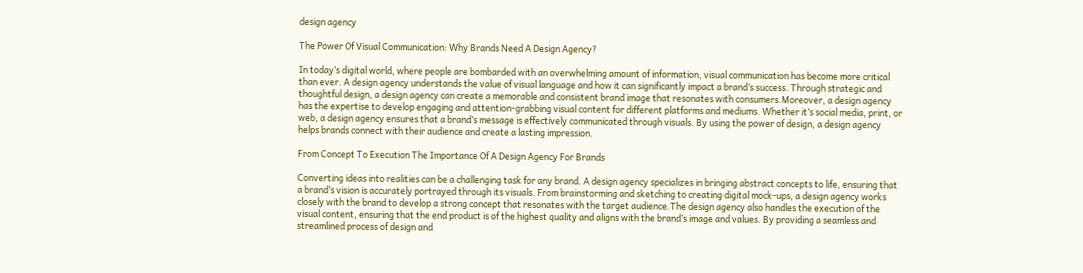design agency

The Power Of Visual Communication: Why Brands Need A Design Agency?

In today’s digital world, where people are bombarded with an overwhelming amount of information, visual communication has become more critical than ever. A design agency understands the value of visual language and how it can significantly impact a brand’s success. Through strategic and thoughtful design, a design agency can create a memorable and consistent brand image that resonates with consumers.Moreover, a design agency has the expertise to develop engaging and attention-grabbing visual content for different platforms and mediums. Whether it’s social media, print, or web, a design agency ensures that a brand’s message is effectively communicated through visuals. By using the power of design, a design agency helps brands connect with their audience and create a lasting impression.

From Concept To Execution The Importance Of A Design Agency For Brands

Converting ideas into realities can be a challenging task for any brand. A design agency specializes in bringing abstract concepts to life, ensuring that a brand’s vision is accurately portrayed through its visuals. From brainstorming and sketching to creating digital mock-ups, a design agency works closely with the brand to develop a strong concept that resonates with the target audience.The design agency also handles the execution of the visual content, ensuring that the end product is of the highest quality and aligns with the brand’s image and values. By providing a seamless and streamlined process of design and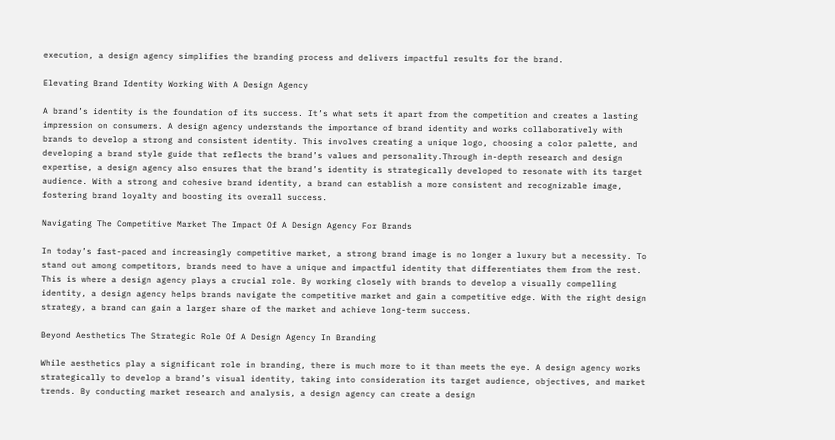execution, a design agency simplifies the branding process and delivers impactful results for the brand.

Elevating Brand Identity Working With A Design Agency

A brand’s identity is the foundation of its success. It’s what sets it apart from the competition and creates a lasting impression on consumers. A design agency understands the importance of brand identity and works collaboratively with brands to develop a strong and consistent identity. This involves creating a unique logo, choosing a color palette, and developing a brand style guide that reflects the brand’s values and personality.Through in-depth research and design expertise, a design agency also ensures that the brand’s identity is strategically developed to resonate with its target audience. With a strong and cohesive brand identity, a brand can establish a more consistent and recognizable image, fostering brand loyalty and boosting its overall success.

Navigating The Competitive Market The Impact Of A Design Agency For Brands

In today’s fast-paced and increasingly competitive market, a strong brand image is no longer a luxury but a necessity. To stand out among competitors, brands need to have a unique and impactful identity that differentiates them from the rest. This is where a design agency plays a crucial role. By working closely with brands to develop a visually compelling identity, a design agency helps brands navigate the competitive market and gain a competitive edge. With the right design strategy, a brand can gain a larger share of the market and achieve long-term success.

Beyond Aesthetics The Strategic Role Of A Design Agency In Branding

While aesthetics play a significant role in branding, there is much more to it than meets the eye. A design agency works strategically to develop a brand’s visual identity, taking into consideration its target audience, objectives, and market trends. By conducting market research and analysis, a design agency can create a design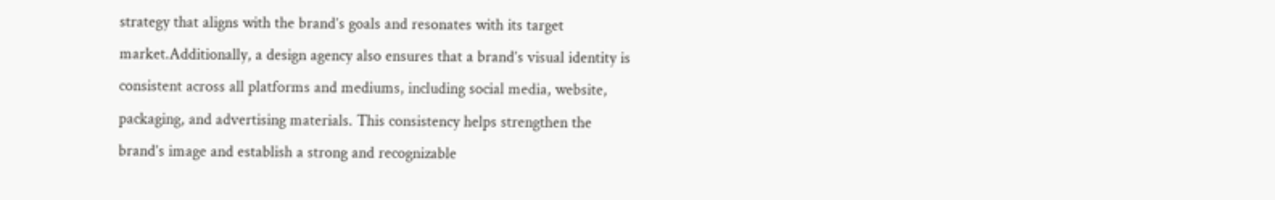strategy that aligns with the brand’s goals and resonates with its target market.Additionally, a design agency also ensures that a brand’s visual identity is consistent across all platforms and mediums, including social media, website, packaging, and advertising materials. This consistency helps strengthen the brand’s image and establish a strong and recognizable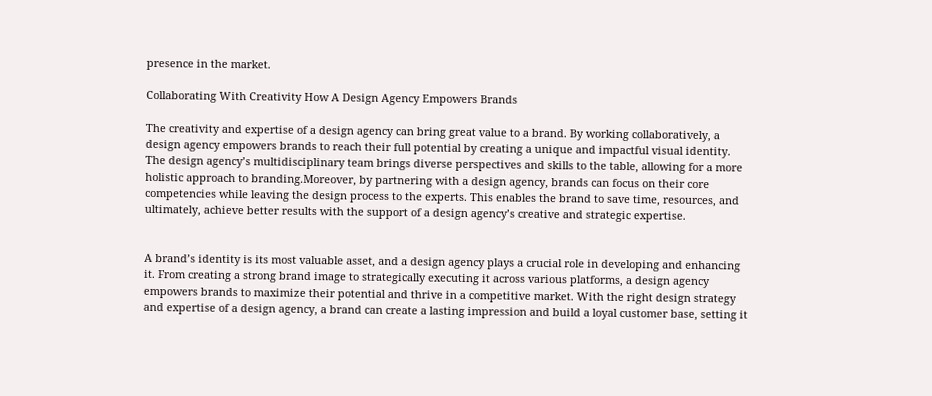presence in the market.

Collaborating With Creativity How A Design Agency Empowers Brands

The creativity and expertise of a design agency can bring great value to a brand. By working collaboratively, a design agency empowers brands to reach their full potential by creating a unique and impactful visual identity. The design agency’s multidisciplinary team brings diverse perspectives and skills to the table, allowing for a more holistic approach to branding.Moreover, by partnering with a design agency, brands can focus on their core competencies while leaving the design process to the experts. This enables the brand to save time, resources, and ultimately, achieve better results with the support of a design agency’s creative and strategic expertise.


A brand’s identity is its most valuable asset, and a design agency plays a crucial role in developing and enhancing it. From creating a strong brand image to strategically executing it across various platforms, a design agency empowers brands to maximize their potential and thrive in a competitive market. With the right design strategy and expertise of a design agency, a brand can create a lasting impression and build a loyal customer base, setting it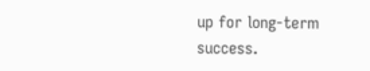up for long-term success.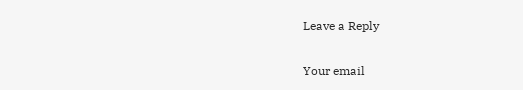Leave a Reply

Your email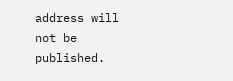address will not be published.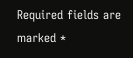Required fields are marked *